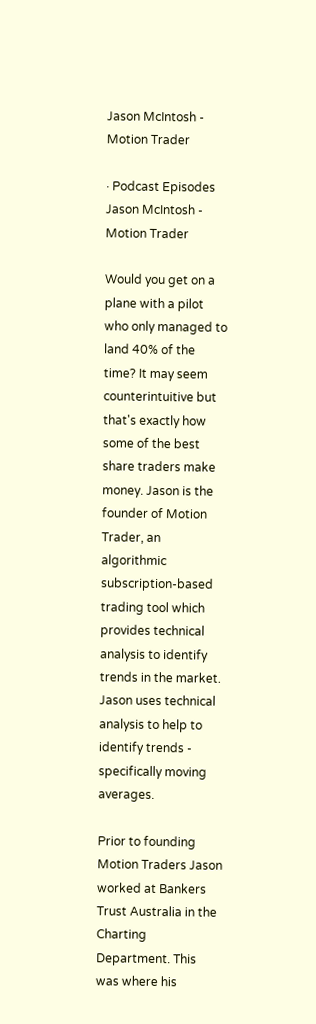Jason McIntosh - Motion Trader

· Podcast Episodes
Jason McIntosh - Motion Trader

Would you get on a plane with a pilot who only managed to land 40% of the time? It may seem counterintuitive but that's exactly how some of the best share traders make money. Jason is the founder of Motion Trader, an algorithmic subscription-based trading tool which provides technical analysis to identify trends in the market. Jason uses technical analysis to help to identify trends - specifically moving averages.

Prior to founding Motion Traders Jason worked at Bankers Trust Australia in the Charting Department. This was where his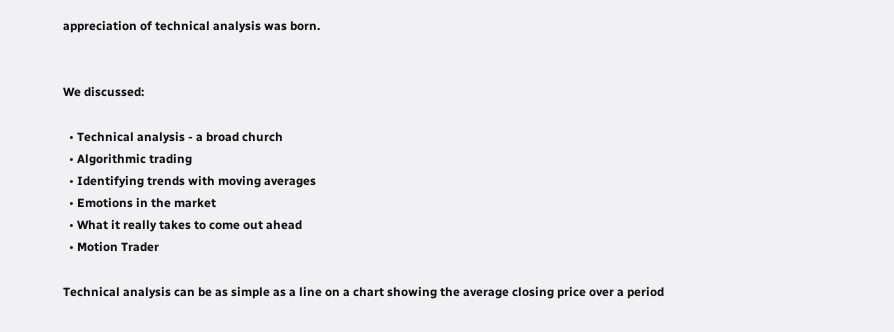appreciation of technical analysis was born.


We discussed:

  • Technical analysis - a broad church
  • Algorithmic trading
  • Identifying trends with moving averages
  • Emotions in the market
  • What it really takes to come out ahead
  • Motion Trader

Technical analysis can be as simple as a line on a chart showing the average closing price over a period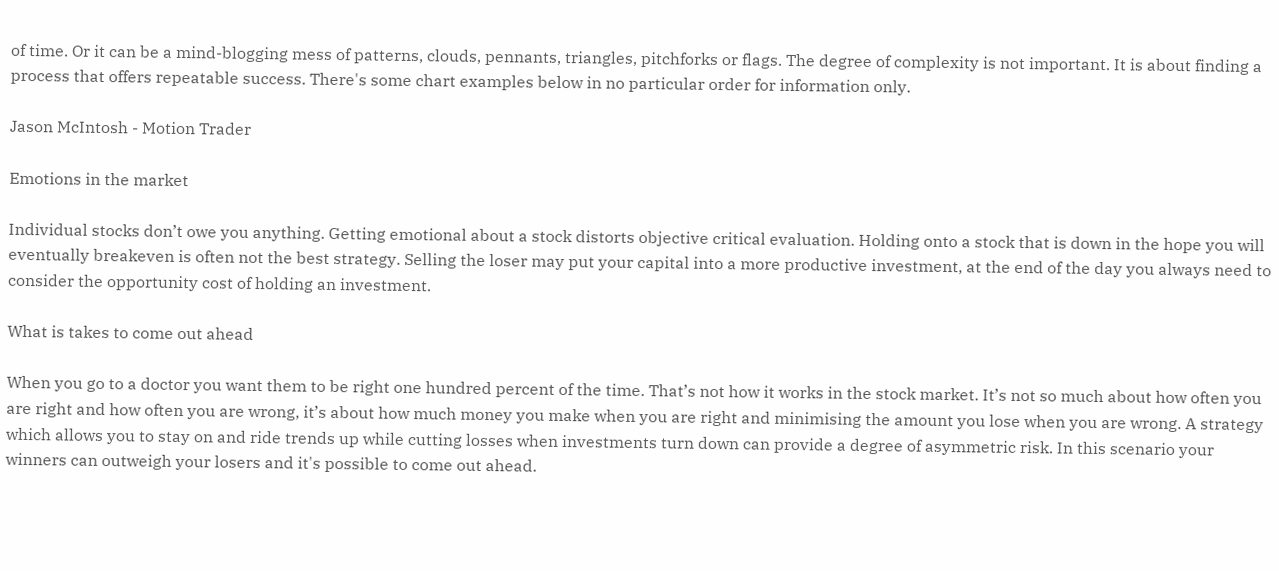of time. Or it can be a mind-blogging mess of patterns, clouds, pennants, triangles, pitchforks or flags. The degree of complexity is not important. It is about finding a process that offers repeatable success. There's some chart examples below in no particular order for information only.

Jason McIntosh - Motion Trader

Emotions in the market

Individual stocks don’t owe you anything. Getting emotional about a stock distorts objective critical evaluation. Holding onto a stock that is down in the hope you will eventually breakeven is often not the best strategy. Selling the loser may put your capital into a more productive investment, at the end of the day you always need to consider the opportunity cost of holding an investment.

What is takes to come out ahead

When you go to a doctor you want them to be right one hundred percent of the time. That’s not how it works in the stock market. It’s not so much about how often you are right and how often you are wrong, it’s about how much money you make when you are right and minimising the amount you lose when you are wrong. A strategy which allows you to stay on and ride trends up while cutting losses when investments turn down can provide a degree of asymmetric risk. In this scenario your winners can outweigh your losers and it's possible to come out ahead.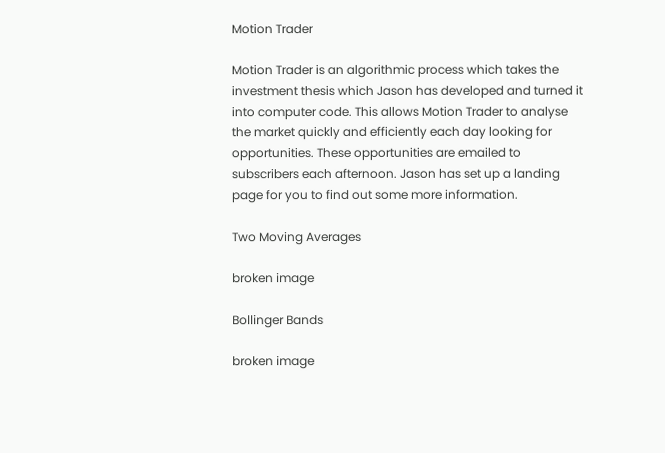Motion Trader

Motion Trader is an algorithmic process which takes the investment thesis which Jason has developed and turned it into computer code. This allows Motion Trader to analyse the market quickly and efficiently each day looking for opportunities. These opportunities are emailed to subscribers each afternoon. Jason has set up a landing page for you to find out some more information.

Two Moving Averages

broken image

Bollinger Bands

broken image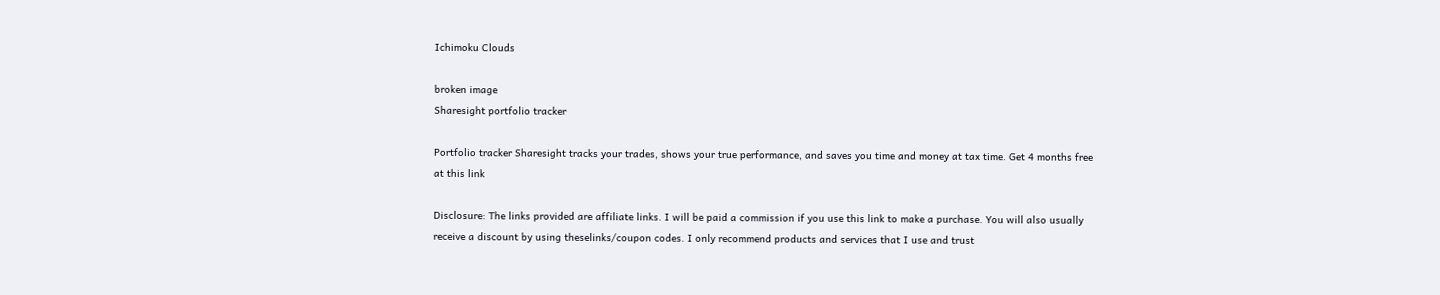Ichimoku Clouds

broken image
Sharesight portfolio tracker

Portfolio tracker Sharesight tracks your trades, shows your true performance, and saves you time and money at tax time. Get 4 months free at this link

Disclosure: The links provided are affiliate links. I will be paid a commission if you use this link to make a purchase. You will also usually receive a discount by using theselinks/coupon codes. I only recommend products and services that I use and trust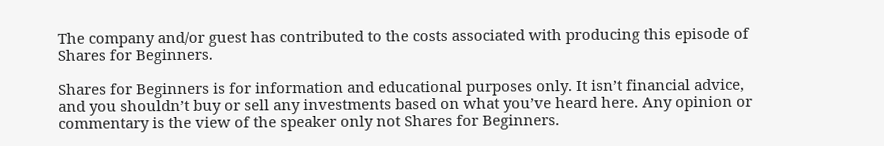The company and/or guest has contributed to the costs associated with producing this episode of Shares for Beginners.

Shares for Beginners is for information and educational purposes only. It isn’t financial advice, and you shouldn’t buy or sell any investments based on what you’ve heard here. Any opinion or commentary is the view of the speaker only not Shares for Beginners.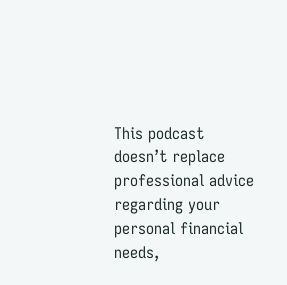This podcast doesn’t replace professional advice regarding your personal financial needs,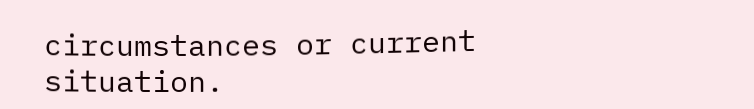circumstances or current situation.